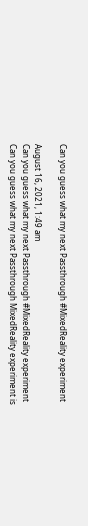Can you guess what my next Passthrough #MixedReality experiment

August 16, 2021, 1:49 am
Can you guess what my next Passthrough #MixedReality experiment
Can you guess what my next Passthrough MixedReality experiment is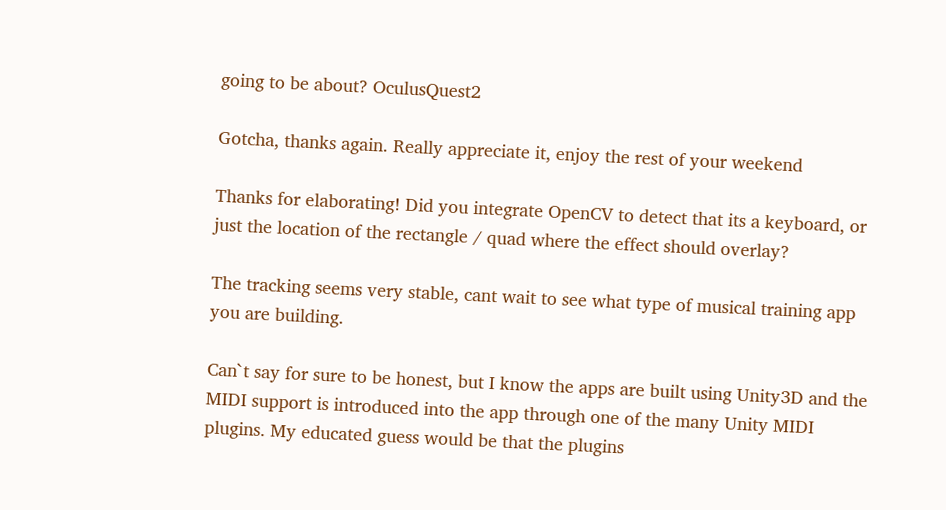going to be about? OculusQuest2

Gotcha, thanks again. Really appreciate it, enjoy the rest of your weekend

Thanks for elaborating! Did you integrate OpenCV to detect that its a keyboard, or just the location of the rectangle / quad where the effect should overlay?

The tracking seems very stable, cant wait to see what type of musical training app you are building.

Can`t say for sure to be honest, but I know the apps are built using Unity3D and the MIDI support is introduced into the app through one of the many Unity MIDI plugins. My educated guess would be that the plugins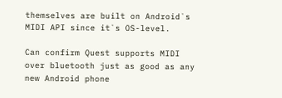themselves are built on Android`s MIDI API since it`s OS-level.

Can confirm Quest supports MIDI over bluetooth just as good as any new Android phone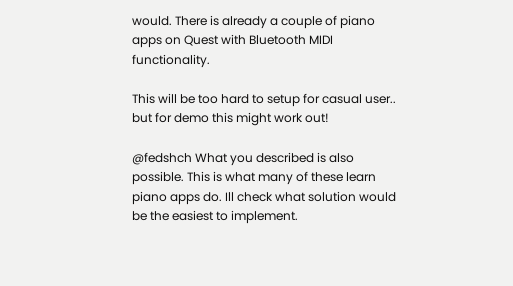would. There is already a couple of piano apps on Quest with Bluetooth MIDI functionality.

This will be too hard to setup for casual user.. but for demo this might work out!

@fedshch What you described is also possible. This is what many of these learn piano apps do. Ill check what solution would be the easiest to implement.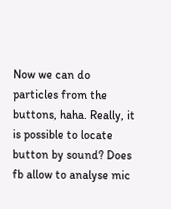Now we can do particles from the buttons, haha. Really, it is possible to locate button by sound? Does fb allow to analyse mic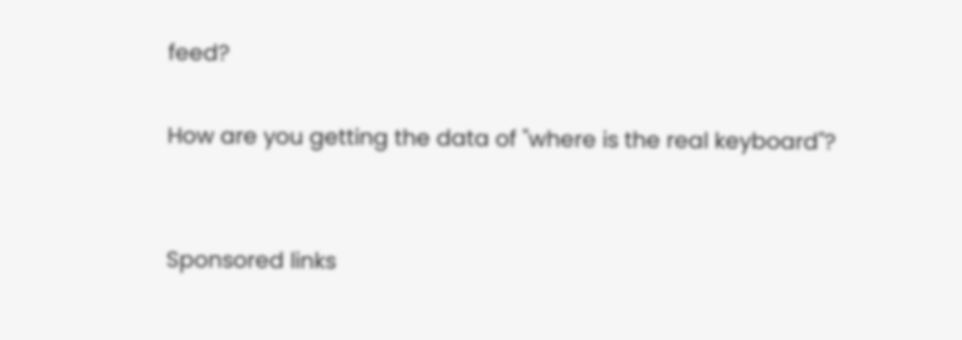feed?

How are you getting the data of "where is the real keyboard"?


Sponsored links